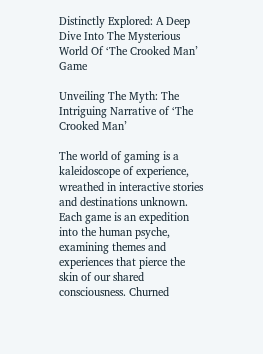Distinctly Explored: A Deep Dive Into The Mysterious World Of ‘The Crooked Man’ Game

Unveiling The Myth: The Intriguing Narrative of ‘The Crooked Man’

The world of gaming is a kaleidoscope of experience, wreathed in interactive stories and destinations unknown. Each game is an expedition into the human psyche, examining themes and experiences that pierce the skin of our shared consciousness. Churned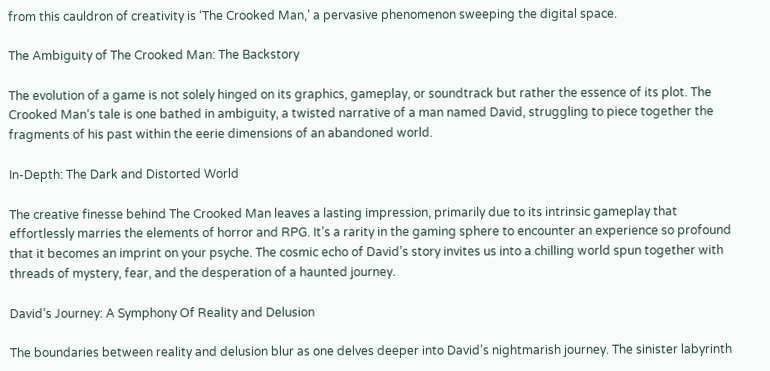from this cauldron of creativity is ‘The Crooked Man,’ a pervasive phenomenon sweeping the digital space.

The Ambiguity of The Crooked Man: The Backstory

The evolution of a game is not solely hinged on its graphics, gameplay, or soundtrack but rather the essence of its plot. The Crooked Man‘s tale is one bathed in ambiguity, a twisted narrative of a man named David, struggling to piece together the fragments of his past within the eerie dimensions of an abandoned world.

In-Depth: The Dark and Distorted World

The creative finesse behind The Crooked Man leaves a lasting impression, primarily due to its intrinsic gameplay that effortlessly marries the elements of horror and RPG. It’s a rarity in the gaming sphere to encounter an experience so profound that it becomes an imprint on your psyche. The cosmic echo of David’s story invites us into a chilling world spun together with threads of mystery, fear, and the desperation of a haunted journey.

David’s Journey: A Symphony Of Reality and Delusion

The boundaries between reality and delusion blur as one delves deeper into David’s nightmarish journey. The sinister labyrinth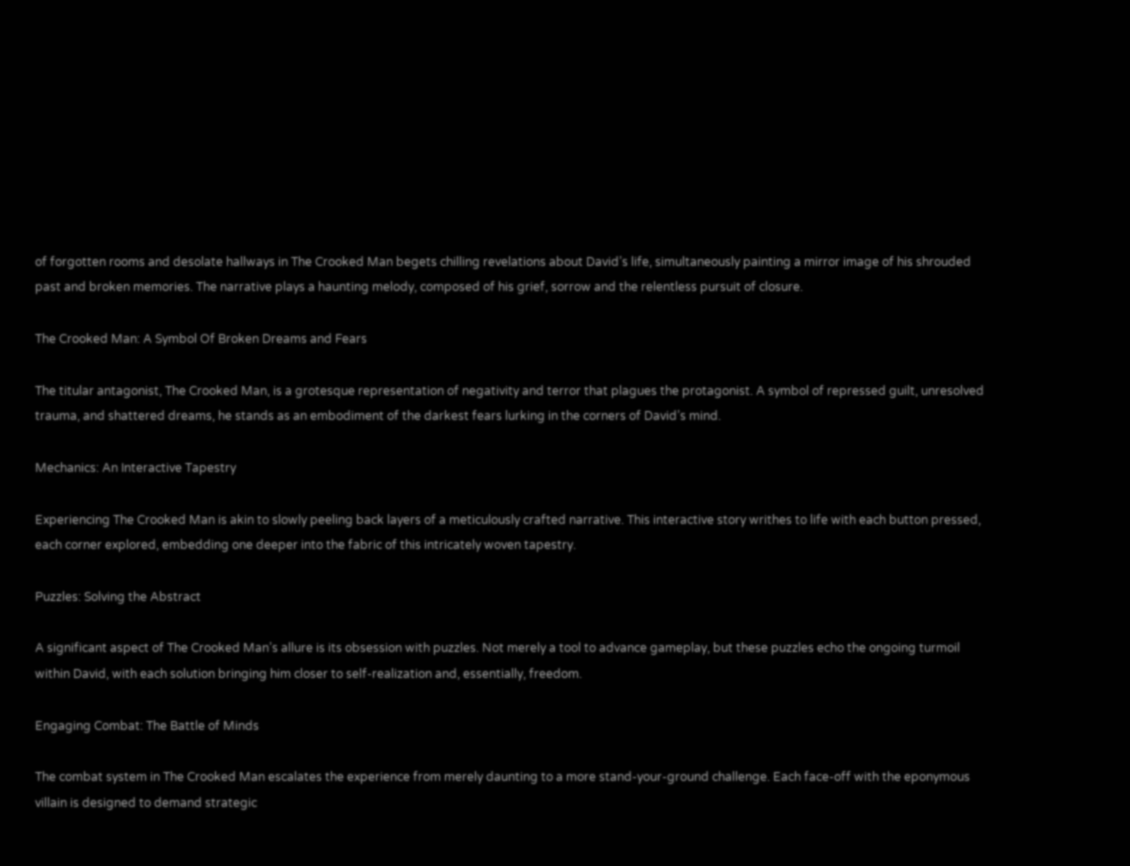of forgotten rooms and desolate hallways in The Crooked Man begets chilling revelations about David’s life, simultaneously painting a mirror image of his shrouded past and broken memories. The narrative plays a haunting melody, composed of his grief, sorrow and the relentless pursuit of closure.

The Crooked Man: A Symbol Of Broken Dreams and Fears

The titular antagonist, The Crooked Man, is a grotesque representation of negativity and terror that plagues the protagonist. A symbol of repressed guilt, unresolved trauma, and shattered dreams, he stands as an embodiment of the darkest fears lurking in the corners of David’s mind.

Mechanics: An Interactive Tapestry

Experiencing The Crooked Man is akin to slowly peeling back layers of a meticulously crafted narrative. This interactive story writhes to life with each button pressed, each corner explored, embedding one deeper into the fabric of this intricately woven tapestry.

Puzzles: Solving the Abstract

A significant aspect of The Crooked Man’s allure is its obsession with puzzles. Not merely a tool to advance gameplay, but these puzzles echo the ongoing turmoil within David, with each solution bringing him closer to self-realization and, essentially, freedom.

Engaging Combat: The Battle of Minds

The combat system in The Crooked Man escalates the experience from merely daunting to a more stand-your-ground challenge. Each face-off with the eponymous villain is designed to demand strategic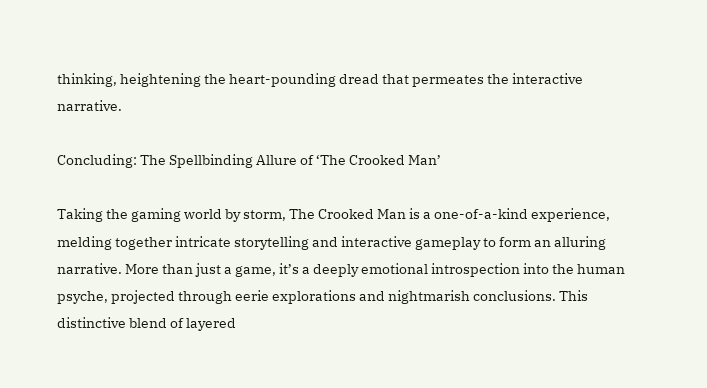thinking, heightening the heart-pounding dread that permeates the interactive narrative.

Concluding: The Spellbinding Allure of ‘The Crooked Man’

Taking the gaming world by storm, The Crooked Man is a one-of-a-kind experience, melding together intricate storytelling and interactive gameplay to form an alluring narrative. More than just a game, it’s a deeply emotional introspection into the human psyche, projected through eerie explorations and nightmarish conclusions. This distinctive blend of layered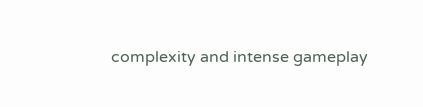complexity and intense gameplay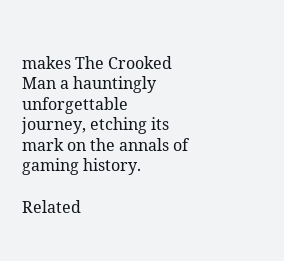makes The Crooked Man a hauntingly unforgettable journey, etching its mark on the annals of gaming history.

Related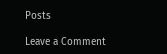Posts

Leave a Comment